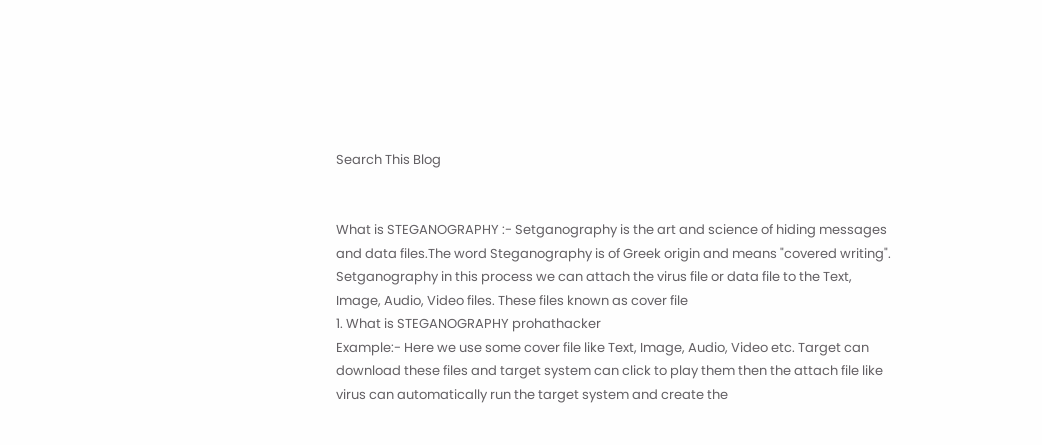Search This Blog


What is STEGANOGRAPHY :- Setganography is the art and science of hiding messages and data files.The word Steganography is of Greek origin and means "covered writing". Setganography in this process we can attach the virus file or data file to the Text, Image, Audio, Video files. These files known as cover file
1. What is STEGANOGRAPHY prohathacker
Example:- Here we use some cover file like Text, Image, Audio, Video etc. Target can download these files and target system can click to play them then the attach file like virus can automatically run the target system and create the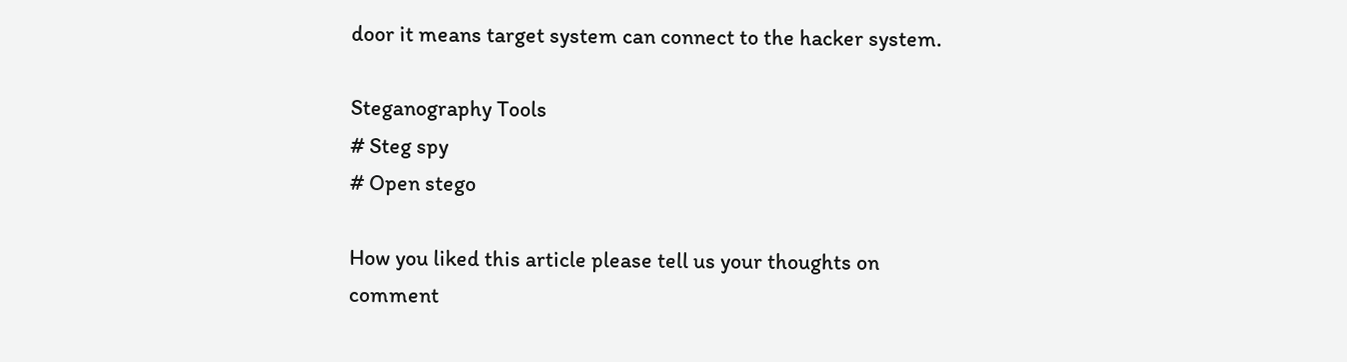door it means target system can connect to the hacker system.

Steganography Tools
# Steg spy
# Open stego

How you liked this article please tell us your thoughts on comment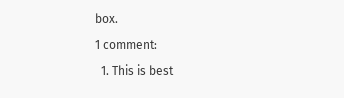box.

1 comment:

  1. This is best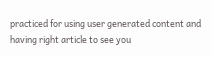practiced for using user generated content and having right article to see you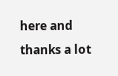here and thanks a lot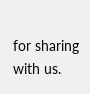for sharing with us.